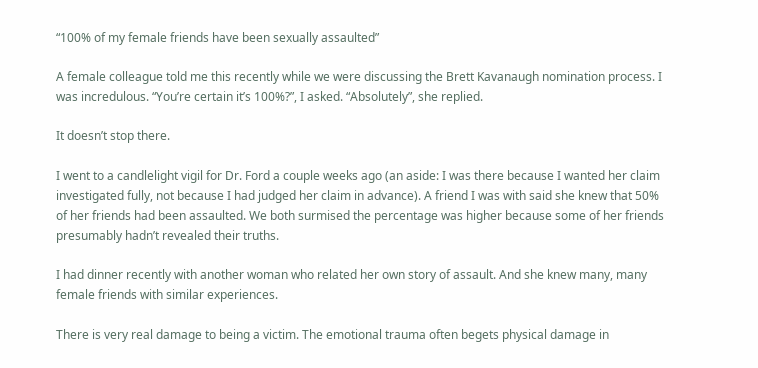“100% of my female friends have been sexually assaulted”

A female colleague told me this recently while we were discussing the Brett Kavanaugh nomination process. I was incredulous. “You’re certain it’s 100%?”, I asked. “Absolutely”, she replied.

It doesn’t stop there.

I went to a candlelight vigil for Dr. Ford a couple weeks ago (an aside: I was there because I wanted her claim investigated fully, not because I had judged her claim in advance). A friend I was with said she knew that 50% of her friends had been assaulted. We both surmised the percentage was higher because some of her friends presumably hadn’t revealed their truths.

I had dinner recently with another woman who related her own story of assault. And she knew many, many female friends with similar experiences.

There is very real damage to being a victim. The emotional trauma often begets physical damage in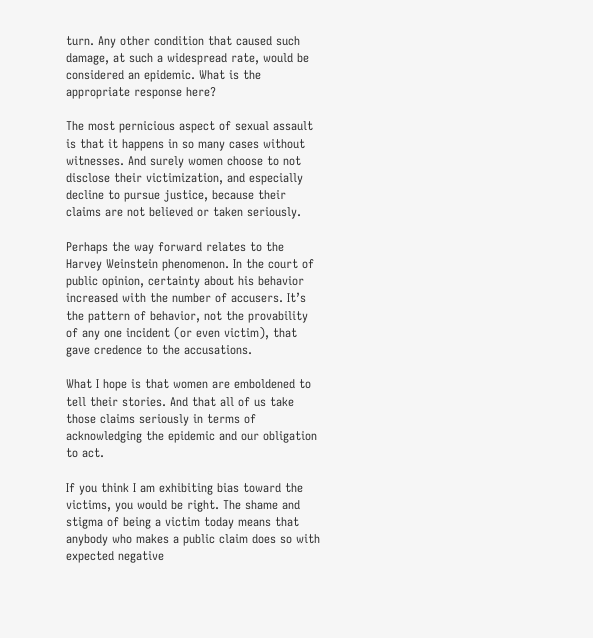turn. Any other condition that caused such damage, at such a widespread rate, would be considered an epidemic. What is the appropriate response here?

The most pernicious aspect of sexual assault is that it happens in so many cases without witnesses. And surely women choose to not disclose their victimization, and especially decline to pursue justice, because their claims are not believed or taken seriously.

Perhaps the way forward relates to the Harvey Weinstein phenomenon. In the court of public opinion, certainty about his behavior increased with the number of accusers. It’s the pattern of behavior, not the provability of any one incident (or even victim), that gave credence to the accusations.

What I hope is that women are emboldened to tell their stories. And that all of us take those claims seriously in terms of acknowledging the epidemic and our obligation to act.

If you think I am exhibiting bias toward the victims, you would be right. The shame and stigma of being a victim today means that anybody who makes a public claim does so with expected negative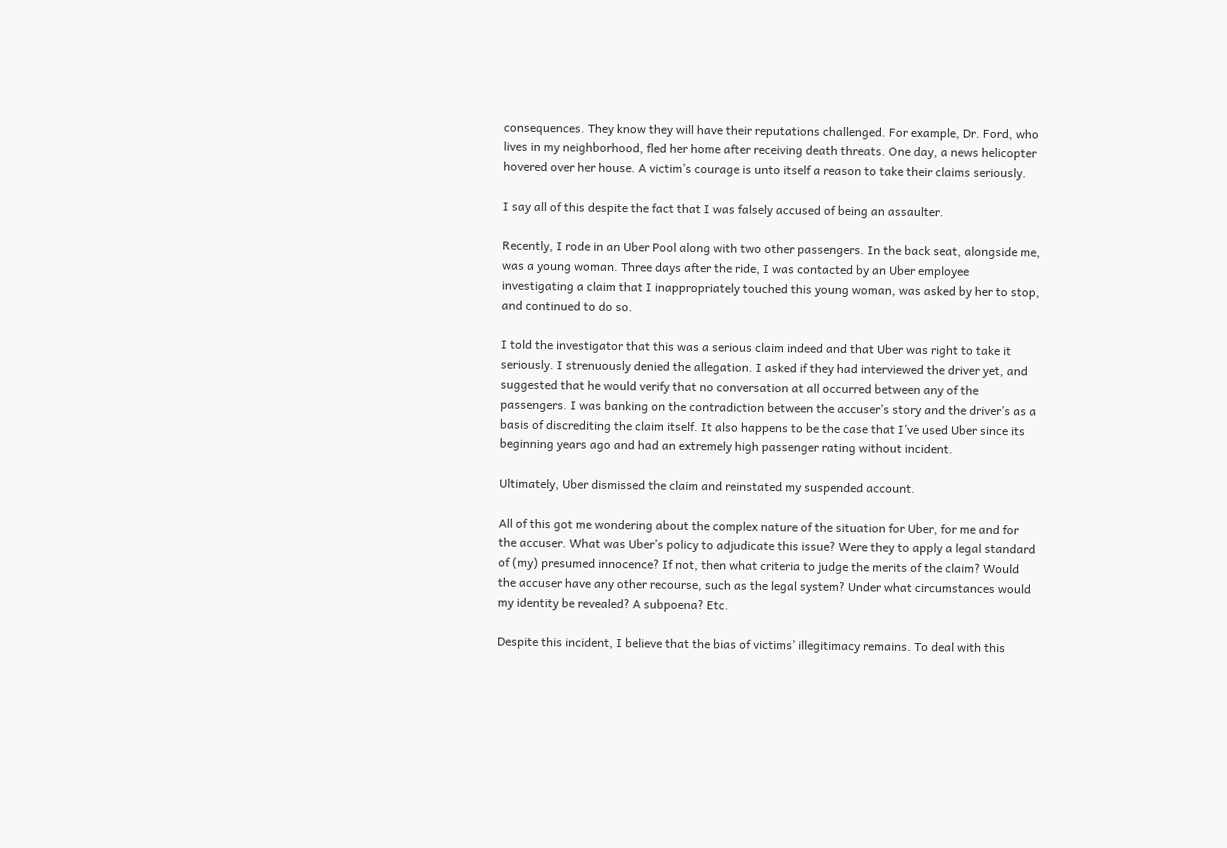consequences. They know they will have their reputations challenged. For example, Dr. Ford, who lives in my neighborhood, fled her home after receiving death threats. One day, a news helicopter hovered over her house. A victim’s courage is unto itself a reason to take their claims seriously.

I say all of this despite the fact that I was falsely accused of being an assaulter.

Recently, I rode in an Uber Pool along with two other passengers. In the back seat, alongside me, was a young woman. Three days after the ride, I was contacted by an Uber employee investigating a claim that I inappropriately touched this young woman, was asked by her to stop, and continued to do so.

I told the investigator that this was a serious claim indeed and that Uber was right to take it seriously. I strenuously denied the allegation. I asked if they had interviewed the driver yet, and suggested that he would verify that no conversation at all occurred between any of the passengers. I was banking on the contradiction between the accuser’s story and the driver’s as a basis of discrediting the claim itself. It also happens to be the case that I’ve used Uber since its beginning years ago and had an extremely high passenger rating without incident.

Ultimately, Uber dismissed the claim and reinstated my suspended account.

All of this got me wondering about the complex nature of the situation for Uber, for me and for the accuser. What was Uber’s policy to adjudicate this issue? Were they to apply a legal standard of (my) presumed innocence? If not, then what criteria to judge the merits of the claim? Would the accuser have any other recourse, such as the legal system? Under what circumstances would my identity be revealed? A subpoena? Etc.

Despite this incident, I believe that the bias of victims’ illegitimacy remains. To deal with this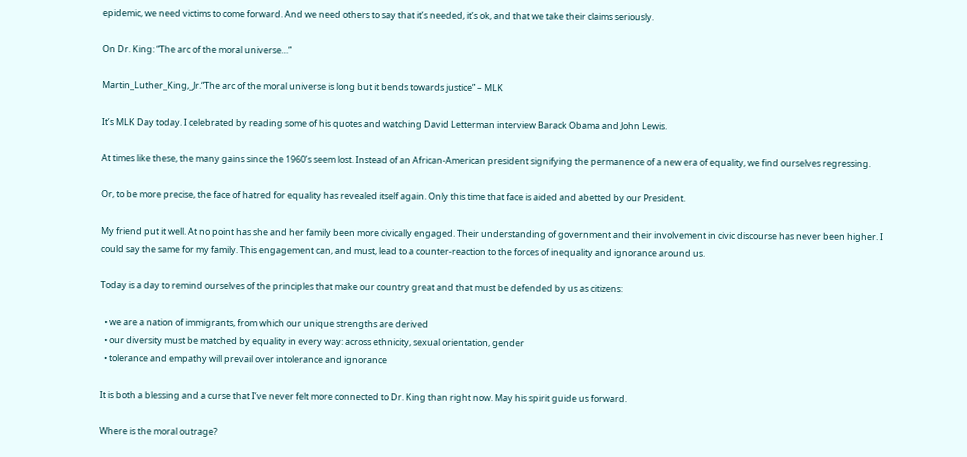epidemic, we need victims to come forward. And we need others to say that it’s needed, it’s ok, and that we take their claims seriously.

On Dr. King: “The arc of the moral universe…”

Martin_Luther_King,_Jr.“The arc of the moral universe is long but it bends towards justice” – MLK

It’s MLK Day today. I celebrated by reading some of his quotes and watching David Letterman interview Barack Obama and John Lewis.

At times like these, the many gains since the 1960’s seem lost. Instead of an African-American president signifying the permanence of a new era of equality, we find ourselves regressing.

Or, to be more precise, the face of hatred for equality has revealed itself again. Only this time that face is aided and abetted by our President.

My friend put it well. At no point has she and her family been more civically engaged. Their understanding of government and their involvement in civic discourse has never been higher. I could say the same for my family. This engagement can, and must, lead to a counter-reaction to the forces of inequality and ignorance around us.

Today is a day to remind ourselves of the principles that make our country great and that must be defended by us as citizens:

  • we are a nation of immigrants, from which our unique strengths are derived
  • our diversity must be matched by equality in every way: across ethnicity, sexual orientation, gender
  • tolerance and empathy will prevail over intolerance and ignorance

It is both a blessing and a curse that I’ve never felt more connected to Dr. King than right now. May his spirit guide us forward.

Where is the moral outrage?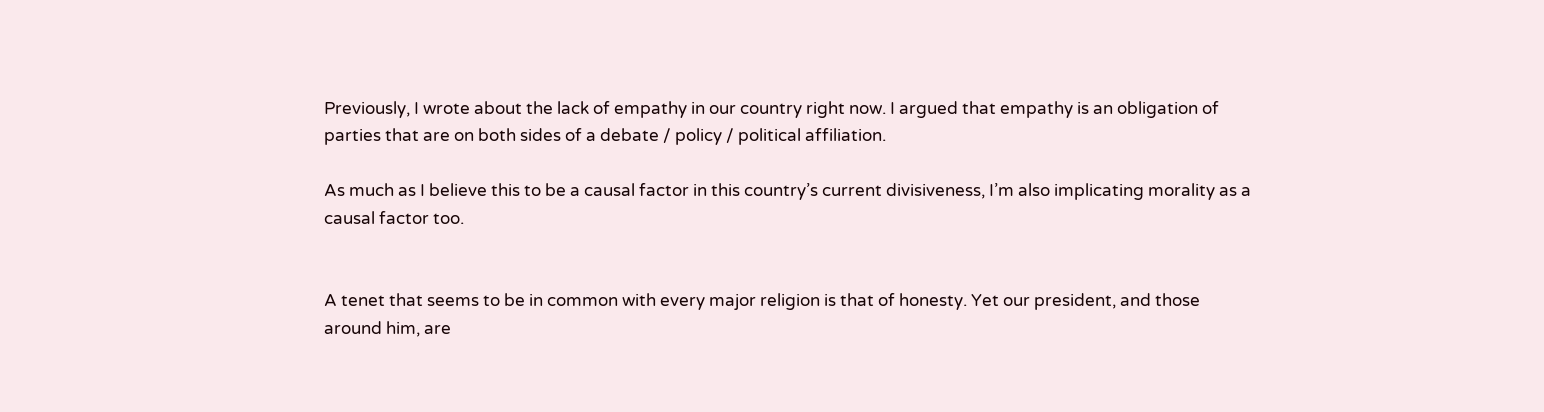Previously, I wrote about the lack of empathy in our country right now. I argued that empathy is an obligation of parties that are on both sides of a debate / policy / political affiliation.

As much as I believe this to be a causal factor in this country’s current divisiveness, I’m also implicating morality as a causal factor too.


A tenet that seems to be in common with every major religion is that of honesty. Yet our president, and those around him, are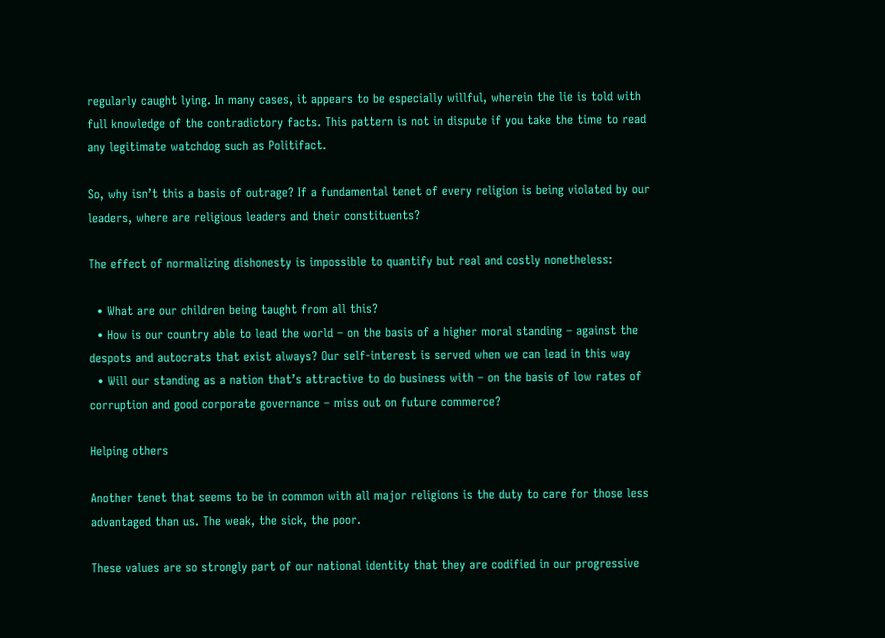regularly caught lying. In many cases, it appears to be especially willful, wherein the lie is told with full knowledge of the contradictory facts. This pattern is not in dispute if you take the time to read any legitimate watchdog such as Politifact.

So, why isn’t this a basis of outrage? If a fundamental tenet of every religion is being violated by our leaders, where are religious leaders and their constituents?

The effect of normalizing dishonesty is impossible to quantify but real and costly nonetheless:

  • What are our children being taught from all this?
  • How is our country able to lead the world – on the basis of a higher moral standing – against the despots and autocrats that exist always? Our self-interest is served when we can lead in this way
  • Will our standing as a nation that’s attractive to do business with – on the basis of low rates of corruption and good corporate governance – miss out on future commerce?

Helping others

Another tenet that seems to be in common with all major religions is the duty to care for those less advantaged than us. The weak, the sick, the poor.

These values are so strongly part of our national identity that they are codified in our progressive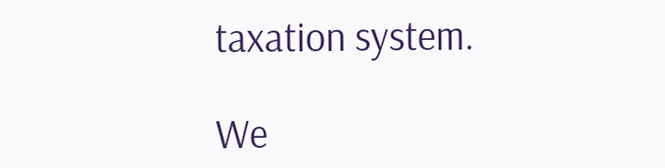taxation system.

We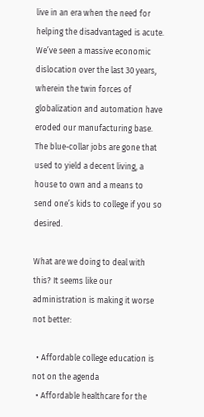live in an era when the need for helping the disadvantaged is acute. We’ve seen a massive economic dislocation over the last 30 years, wherein the twin forces of globalization and automation have eroded our manufacturing base. The blue-collar jobs are gone that used to yield a decent living, a house to own and a means to send one’s kids to college if you so desired.

What are we doing to deal with this? It seems like our administration is making it worse not better:

  • Affordable college education is not on the agenda
  • Affordable healthcare for the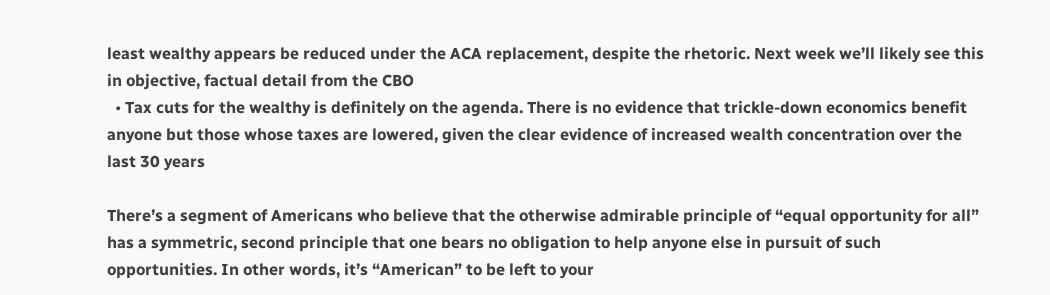least wealthy appears be reduced under the ACA replacement, despite the rhetoric. Next week we’ll likely see this in objective, factual detail from the CBO
  • Tax cuts for the wealthy is definitely on the agenda. There is no evidence that trickle-down economics benefit anyone but those whose taxes are lowered, given the clear evidence of increased wealth concentration over the last 30 years

There’s a segment of Americans who believe that the otherwise admirable principle of “equal opportunity for all” has a symmetric, second principle that one bears no obligation to help anyone else in pursuit of such opportunities. In other words, it’s “American” to be left to your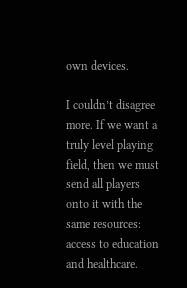own devices.

I couldn’t disagree more. If we want a truly level playing field, then we must send all players onto it with the same resources: access to education and healthcare.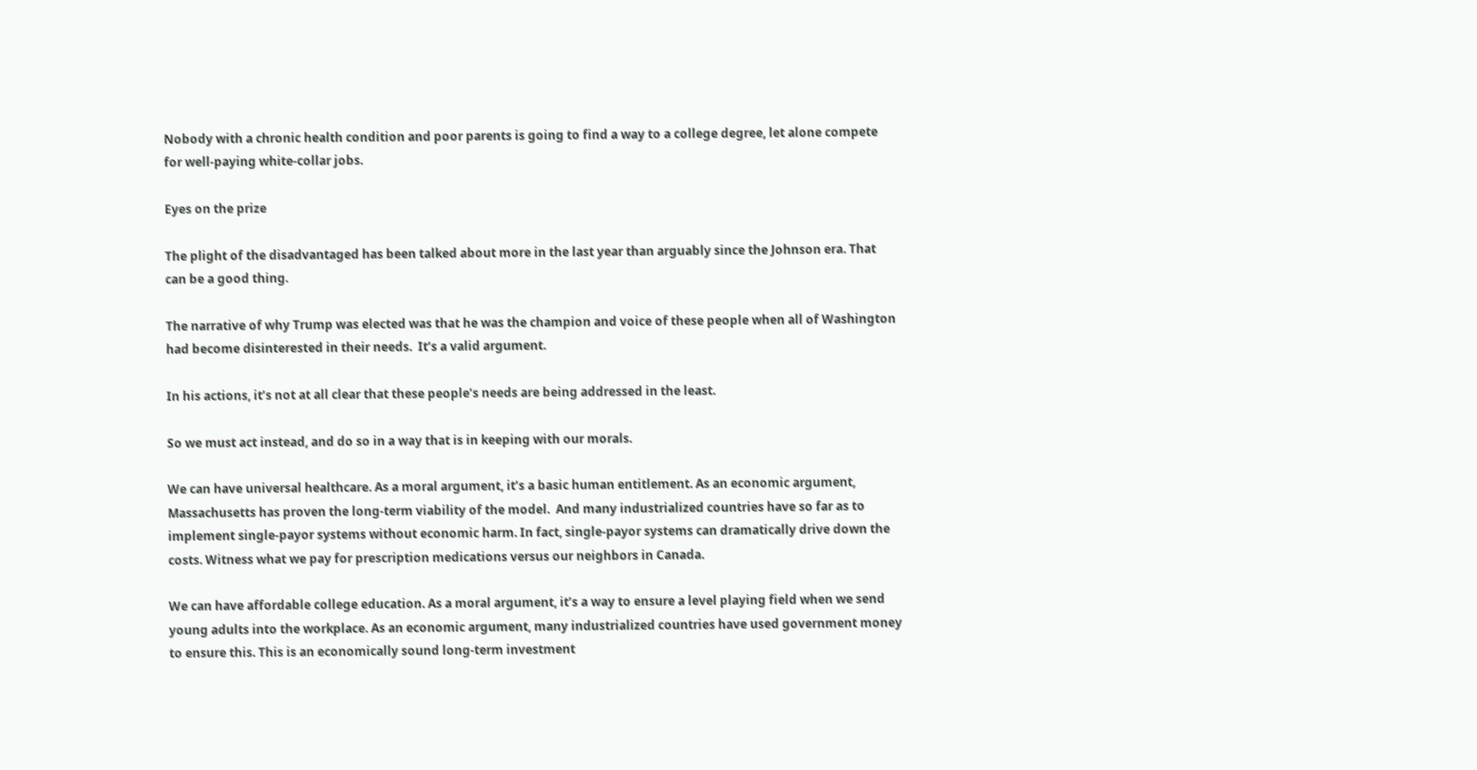Nobody with a chronic health condition and poor parents is going to find a way to a college degree, let alone compete for well-paying white-collar jobs.

Eyes on the prize

The plight of the disadvantaged has been talked about more in the last year than arguably since the Johnson era. That can be a good thing.

The narrative of why Trump was elected was that he was the champion and voice of these people when all of Washington had become disinterested in their needs.  It’s a valid argument.

In his actions, it’s not at all clear that these people’s needs are being addressed in the least.

So we must act instead, and do so in a way that is in keeping with our morals.

We can have universal healthcare. As a moral argument, it’s a basic human entitlement. As an economic argument, Massachusetts has proven the long-term viability of the model.  And many industrialized countries have so far as to implement single-payor systems without economic harm. In fact, single-payor systems can dramatically drive down the costs. Witness what we pay for prescription medications versus our neighbors in Canada.

We can have affordable college education. As a moral argument, it’s a way to ensure a level playing field when we send young adults into the workplace. As an economic argument, many industrialized countries have used government money to ensure this. This is an economically sound long-term investment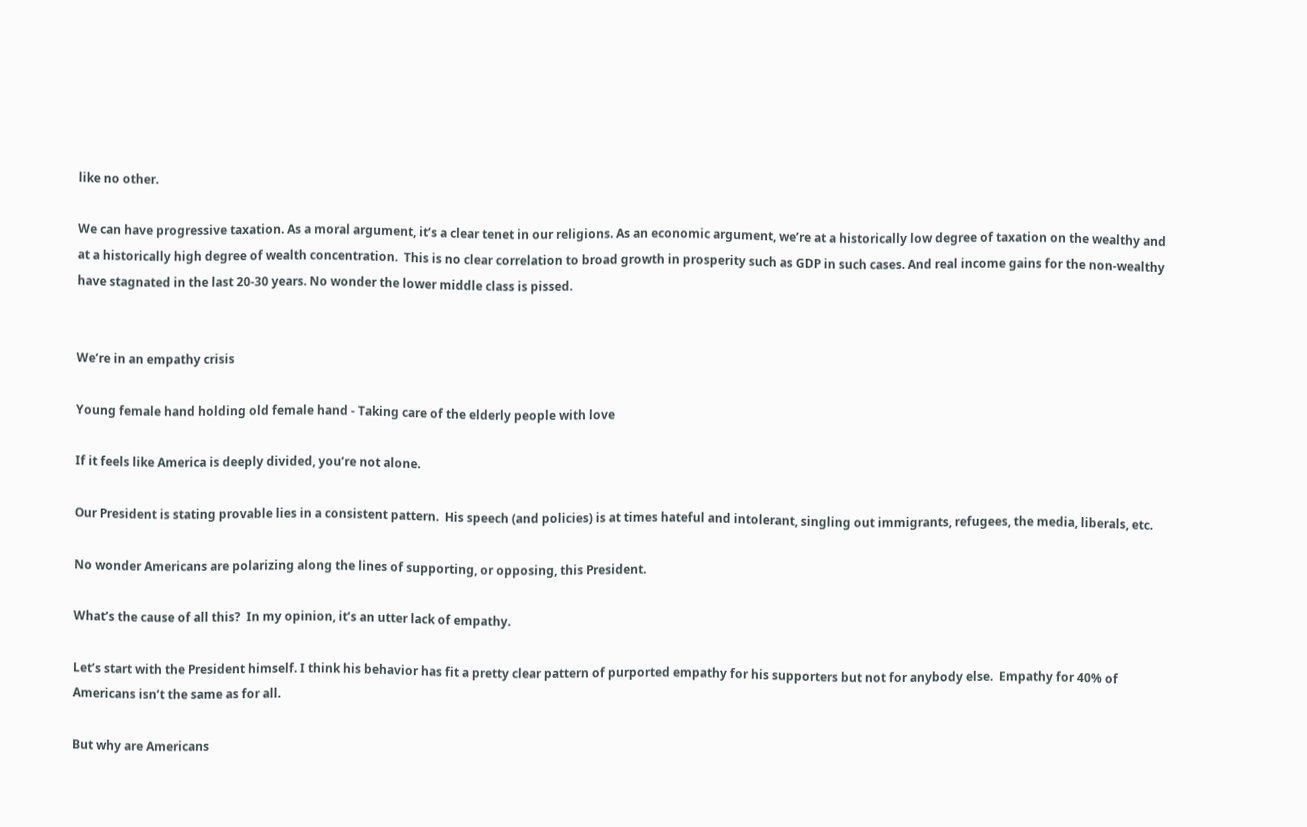like no other.

We can have progressive taxation. As a moral argument, it’s a clear tenet in our religions. As an economic argument, we’re at a historically low degree of taxation on the wealthy and at a historically high degree of wealth concentration.  This is no clear correlation to broad growth in prosperity such as GDP in such cases. And real income gains for the non-wealthy have stagnated in the last 20-30 years. No wonder the lower middle class is pissed.


We’re in an empathy crisis

Young female hand holding old female hand - Taking care of the elderly people with love

If it feels like America is deeply divided, you’re not alone.

Our President is stating provable lies in a consistent pattern.  His speech (and policies) is at times hateful and intolerant, singling out immigrants, refugees, the media, liberals, etc.

No wonder Americans are polarizing along the lines of supporting, or opposing, this President.

What’s the cause of all this?  In my opinion, it’s an utter lack of empathy.

Let’s start with the President himself. I think his behavior has fit a pretty clear pattern of purported empathy for his supporters but not for anybody else.  Empathy for 40% of Americans isn’t the same as for all.

But why are Americans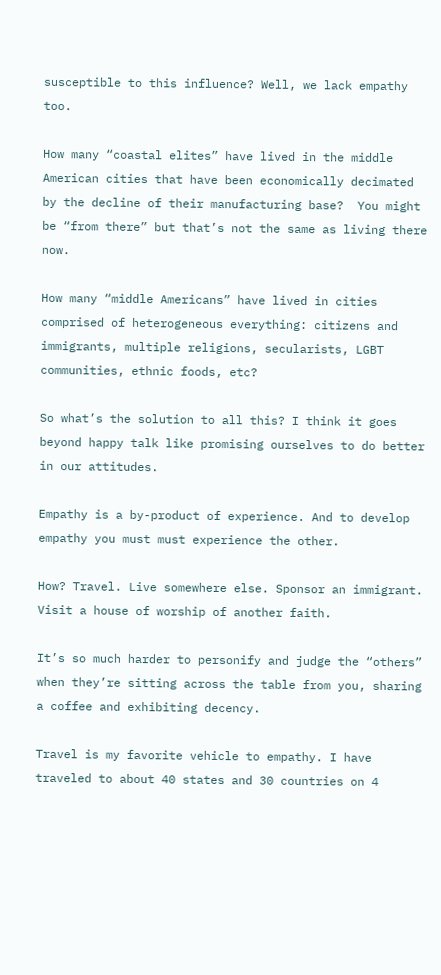susceptible to this influence? Well, we lack empathy too.

How many “coastal elites” have lived in the middle American cities that have been economically decimated by the decline of their manufacturing base?  You might be “from there” but that’s not the same as living there now.

How many “middle Americans” have lived in cities comprised of heterogeneous everything: citizens and immigrants, multiple religions, secularists, LGBT communities, ethnic foods, etc?

So what’s the solution to all this? I think it goes beyond happy talk like promising ourselves to do better in our attitudes.

Empathy is a by-product of experience. And to develop empathy you must must experience the other.

How? Travel. Live somewhere else. Sponsor an immigrant.  Visit a house of worship of another faith.

It’s so much harder to personify and judge the “others” when they’re sitting across the table from you, sharing a coffee and exhibiting decency.

Travel is my favorite vehicle to empathy. I have traveled to about 40 states and 30 countries on 4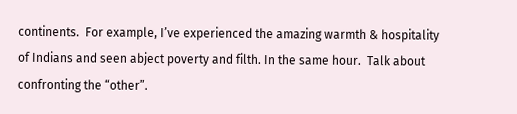continents.  For example, I’ve experienced the amazing warmth & hospitality of Indians and seen abject poverty and filth. In the same hour.  Talk about confronting the “other”.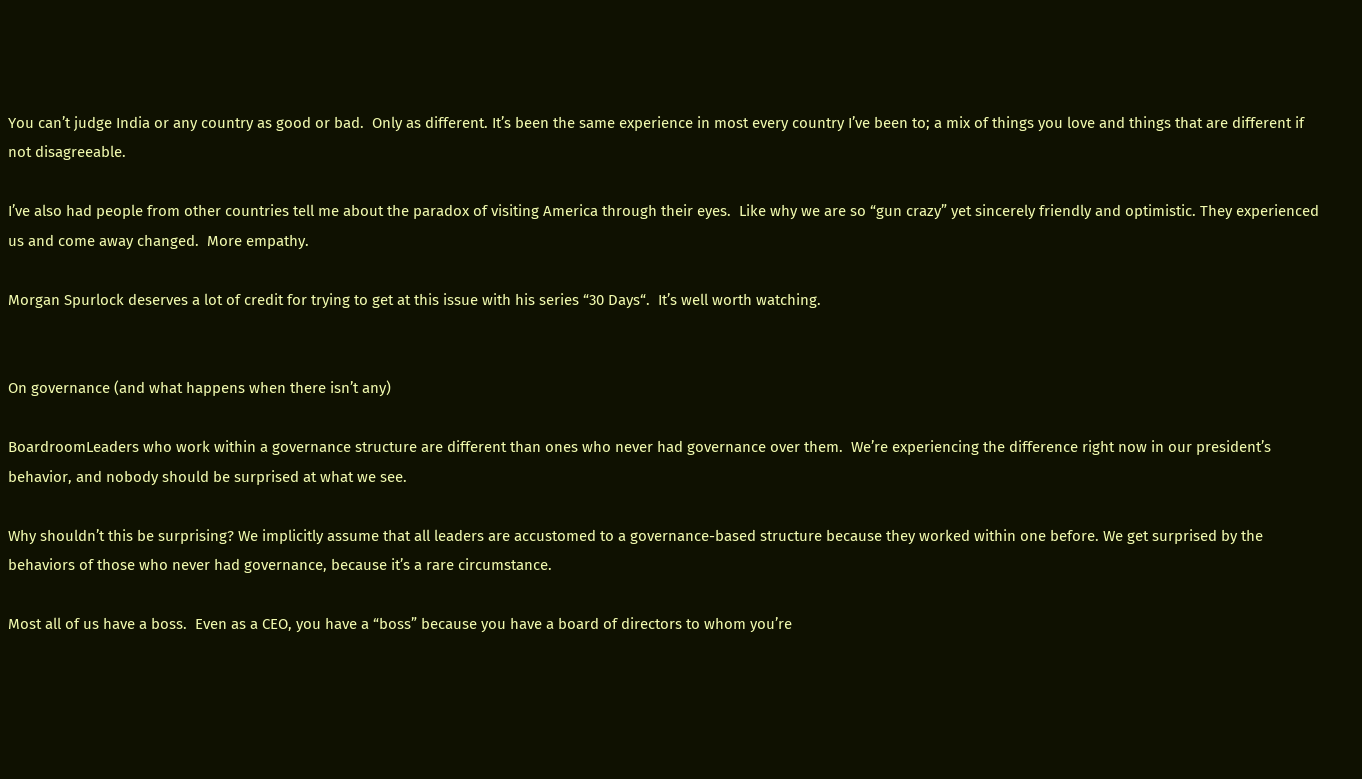You can’t judge India or any country as good or bad.  Only as different. It’s been the same experience in most every country I’ve been to; a mix of things you love and things that are different if not disagreeable.

I’ve also had people from other countries tell me about the paradox of visiting America through their eyes.  Like why we are so “gun crazy” yet sincerely friendly and optimistic. They experienced us and come away changed.  More empathy.

Morgan Spurlock deserves a lot of credit for trying to get at this issue with his series “30 Days“.  It’s well worth watching.


On governance (and what happens when there isn’t any)

BoardroomLeaders who work within a governance structure are different than ones who never had governance over them.  We’re experiencing the difference right now in our president’s behavior, and nobody should be surprised at what we see.

Why shouldn’t this be surprising? We implicitly assume that all leaders are accustomed to a governance-based structure because they worked within one before. We get surprised by the behaviors of those who never had governance, because it’s a rare circumstance.

Most all of us have a boss.  Even as a CEO, you have a “boss” because you have a board of directors to whom you’re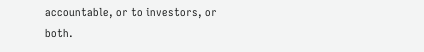accountable, or to investors, or both.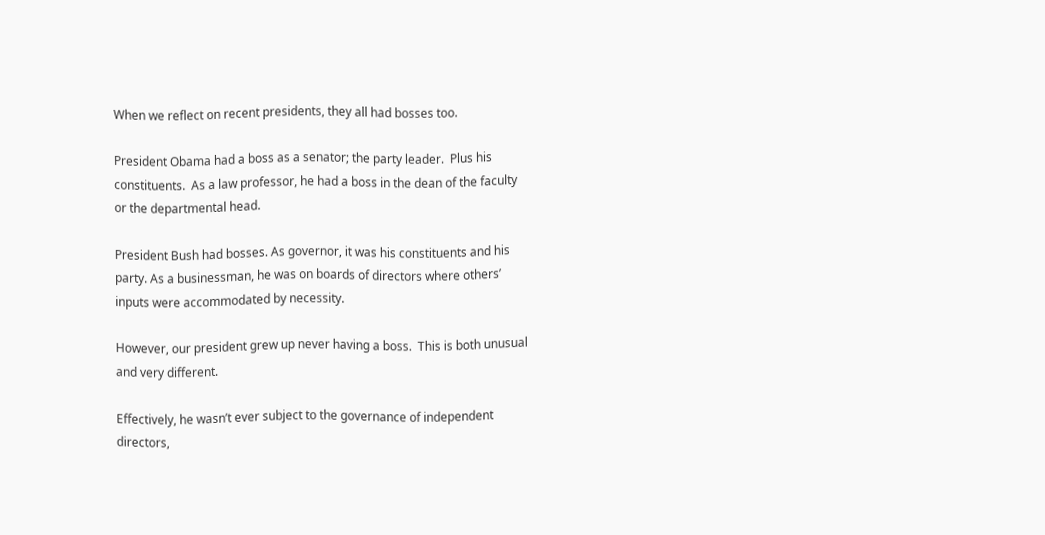When we reflect on recent presidents, they all had bosses too.

President Obama had a boss as a senator; the party leader.  Plus his constituents.  As a law professor, he had a boss in the dean of the faculty or the departmental head.

President Bush had bosses. As governor, it was his constituents and his party. As a businessman, he was on boards of directors where others’ inputs were accommodated by necessity.

However, our president grew up never having a boss.  This is both unusual and very different.

Effectively, he wasn’t ever subject to the governance of independent directors,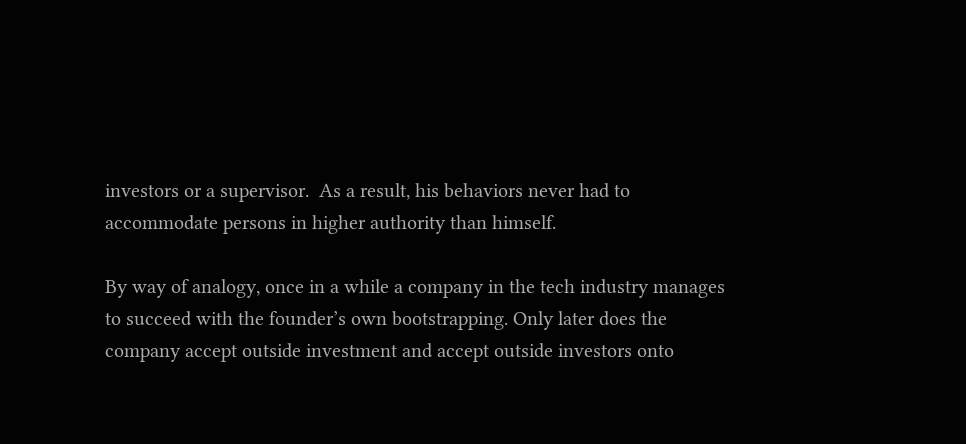investors or a supervisor.  As a result, his behaviors never had to accommodate persons in higher authority than himself.

By way of analogy, once in a while a company in the tech industry manages to succeed with the founder’s own bootstrapping. Only later does the company accept outside investment and accept outside investors onto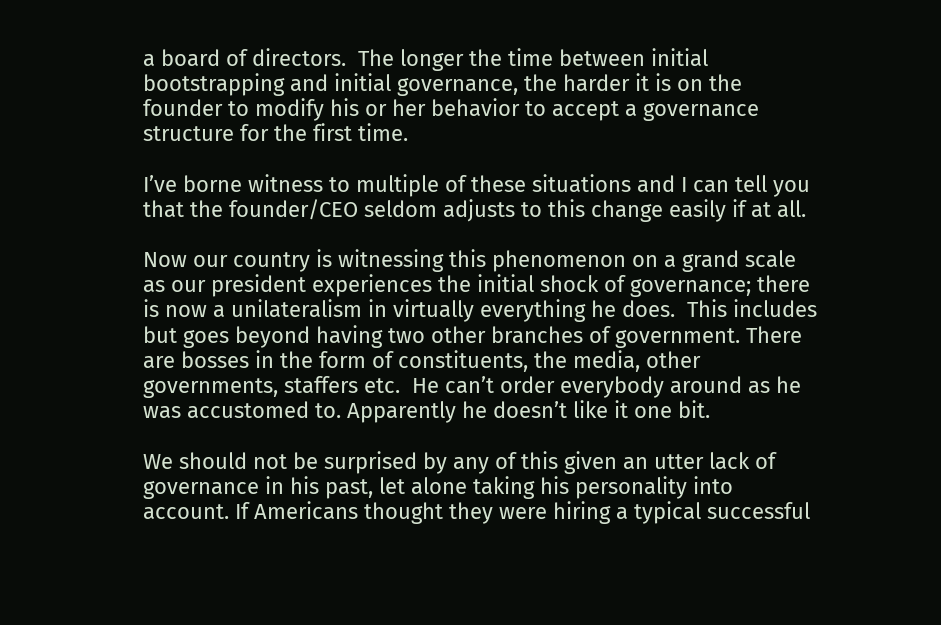a board of directors.  The longer the time between initial bootstrapping and initial governance, the harder it is on the founder to modify his or her behavior to accept a governance structure for the first time.

I’ve borne witness to multiple of these situations and I can tell you that the founder/CEO seldom adjusts to this change easily if at all.

Now our country is witnessing this phenomenon on a grand scale as our president experiences the initial shock of governance; there is now a unilateralism in virtually everything he does.  This includes but goes beyond having two other branches of government. There are bosses in the form of constituents, the media, other governments, staffers etc.  He can’t order everybody around as he was accustomed to. Apparently he doesn’t like it one bit.

We should not be surprised by any of this given an utter lack of governance in his past, let alone taking his personality into account. If Americans thought they were hiring a typical successful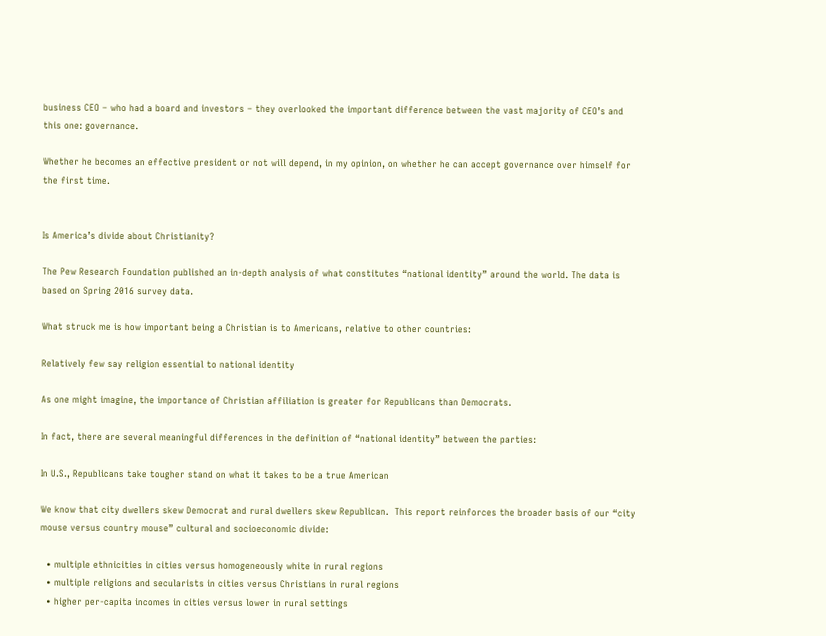business CEO – who had a board and investors – they overlooked the important difference between the vast majority of CEO’s and this one: governance.

Whether he becomes an effective president or not will depend, in my opinion, on whether he can accept governance over himself for the first time.


Is America’s divide about Christianity?

The Pew Research Foundation published an in-depth analysis of what constitutes “national identity” around the world. The data is based on Spring 2016 survey data.

What struck me is how important being a Christian is to Americans, relative to other countries:

Relatively few say religion essential to national identity

As one might imagine, the importance of Christian affiliation is greater for Republicans than Democrats.

In fact, there are several meaningful differences in the definition of “national identity” between the parties:

In U.S., Republicans take tougher stand on what it takes to be a true American

We know that city dwellers skew Democrat and rural dwellers skew Republican.  This report reinforces the broader basis of our “city mouse versus country mouse” cultural and socioeconomic divide:

  • multiple ethnicities in cities versus homogeneously white in rural regions
  • multiple religions and secularists in cities versus Christians in rural regions
  • higher per-capita incomes in cities versus lower in rural settings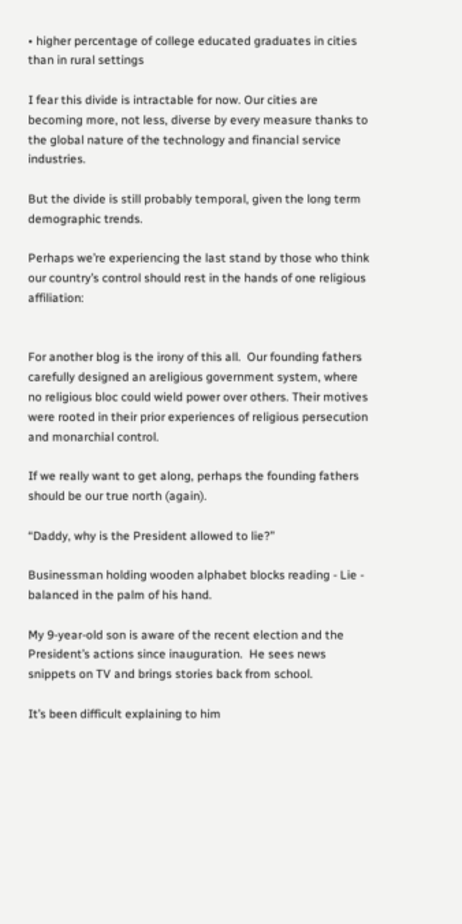• higher percentage of college educated graduates in cities than in rural settings

I fear this divide is intractable for now. Our cities are becoming more, not less, diverse by every measure thanks to the global nature of the technology and financial service industries.

But the divide is still probably temporal, given the long term demographic trends.

Perhaps we’re experiencing the last stand by those who think our country’s control should rest in the hands of one religious affiliation:


For another blog is the irony of this all.  Our founding fathers carefully designed an areligious government system, where no religious bloc could wield power over others. Their motives were rooted in their prior experiences of religious persecution and monarchial control.

If we really want to get along, perhaps the founding fathers should be our true north (again).

“Daddy, why is the President allowed to lie?”

Businessman holding wooden alphabet blocks reading - Lie - balanced in the palm of his hand.

My 9-year-old son is aware of the recent election and the President’s actions since inauguration.  He sees news snippets on TV and brings stories back from school.

It’s been difficult explaining to him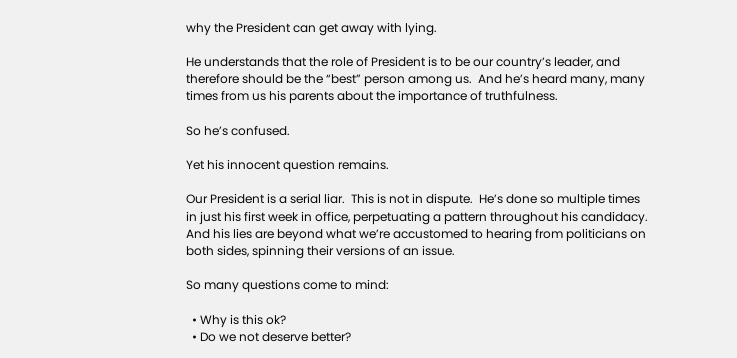why the President can get away with lying.

He understands that the role of President is to be our country’s leader, and therefore should be the “best” person among us.  And he’s heard many, many times from us his parents about the importance of truthfulness.

So he’s confused.

Yet his innocent question remains.

Our President is a serial liar.  This is not in dispute.  He’s done so multiple times in just his first week in office, perpetuating a pattern throughout his candidacy.  And his lies are beyond what we’re accustomed to hearing from politicians on both sides, spinning their versions of an issue.

So many questions come to mind:

  • Why is this ok?
  • Do we not deserve better?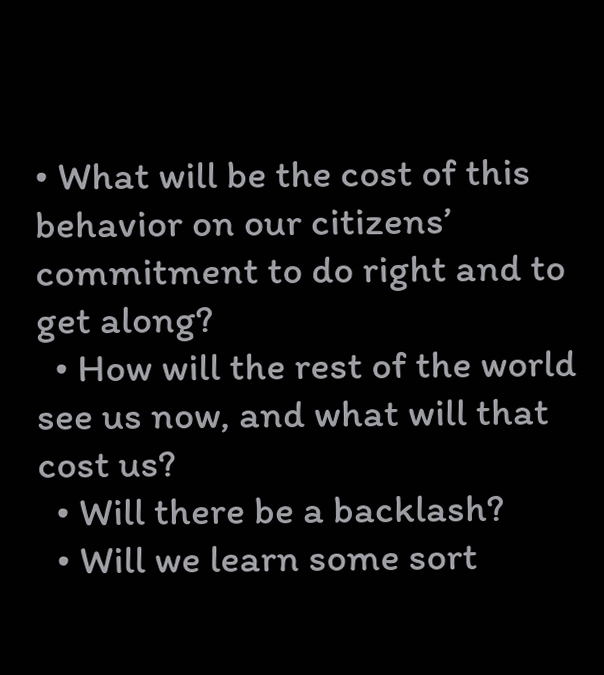• What will be the cost of this behavior on our citizens’ commitment to do right and to get along?
  • How will the rest of the world see us now, and what will that cost us?
  • Will there be a backlash?
  • Will we learn some sort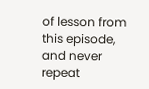of lesson from this episode, and never repeat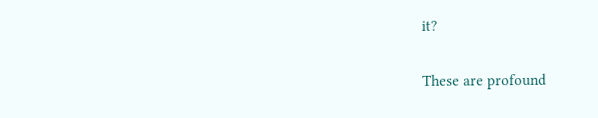it?

These are profound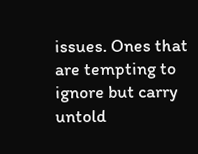issues. Ones that are tempting to ignore but carry untold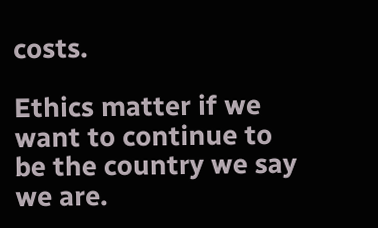costs.

Ethics matter if we want to continue to be the country we say we are.